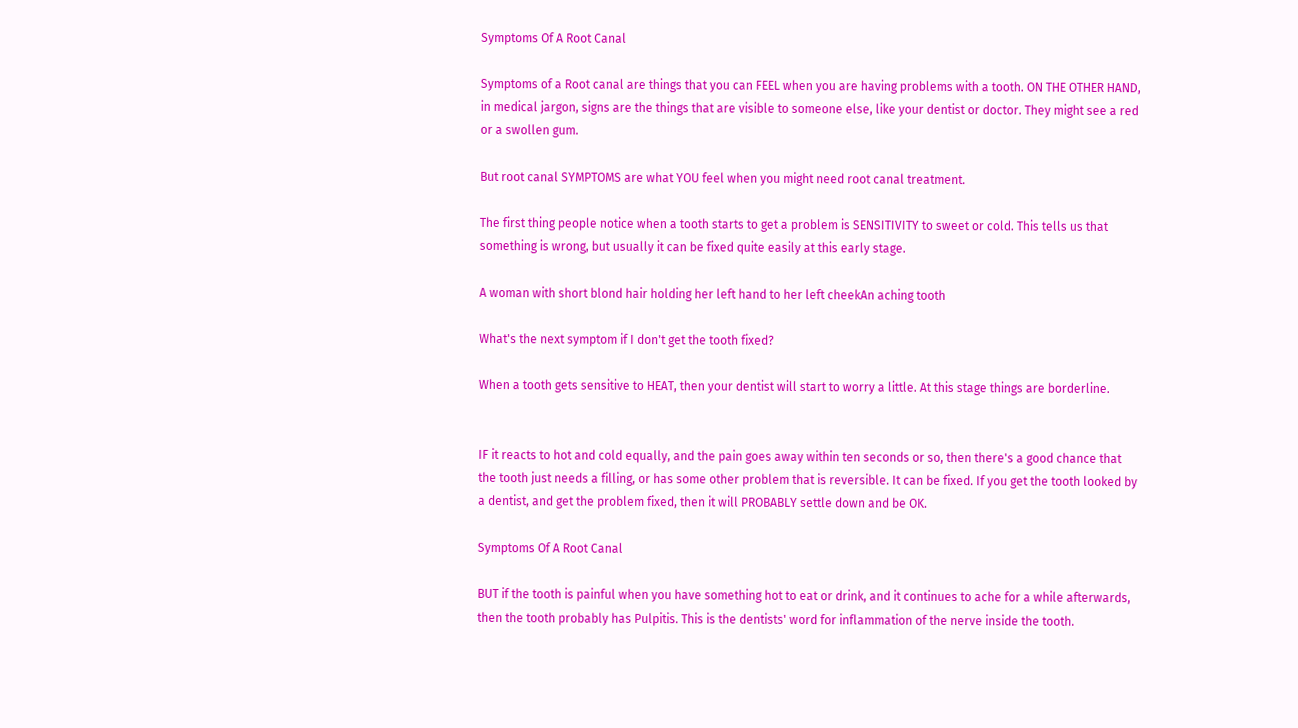Symptoms Of A Root Canal

Symptoms of a Root canal are things that you can FEEL when you are having problems with a tooth. ON THE OTHER HAND, in medical jargon, signs are the things that are visible to someone else, like your dentist or doctor. They might see a red or a swollen gum.

But root canal SYMPTOMS are what YOU feel when you might need root canal treatment.

The first thing people notice when a tooth starts to get a problem is SENSITIVITY to sweet or cold. This tells us that something is wrong, but usually it can be fixed quite easily at this early stage.

A woman with short blond hair holding her left hand to her left cheekAn aching tooth

What's the next symptom if I don't get the tooth fixed?

When a tooth gets sensitive to HEAT, then your dentist will start to worry a little. At this stage things are borderline.


IF it reacts to hot and cold equally, and the pain goes away within ten seconds or so, then there's a good chance that the tooth just needs a filling, or has some other problem that is reversible. It can be fixed. If you get the tooth looked by a dentist, and get the problem fixed, then it will PROBABLY settle down and be OK.

Symptoms Of A Root Canal

BUT if the tooth is painful when you have something hot to eat or drink, and it continues to ache for a while afterwards, then the tooth probably has Pulpitis. This is the dentists' word for inflammation of the nerve inside the tooth.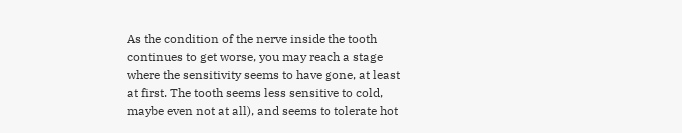As the condition of the nerve inside the tooth continues to get worse, you may reach a stage where the sensitivity seems to have gone, at least at first. The tooth seems less sensitive to cold, maybe even not at all), and seems to tolerate hot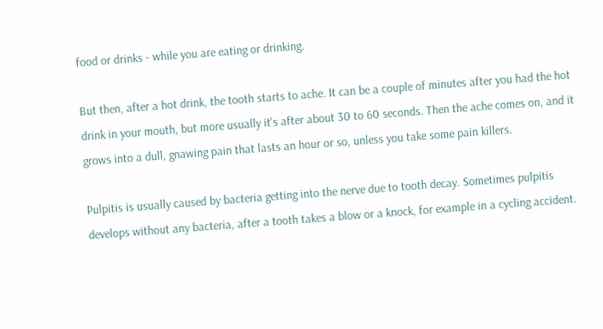food or drinks - while you are eating or drinking.

But then, after a hot drink, the tooth starts to ache. It can be a couple of minutes after you had the hot drink in your mouth, but more usually it's after about 30 to 60 seconds. Then the ache comes on, and it grows into a dull, gnawing pain that lasts an hour or so, unless you take some pain killers.

Pulpitis is usually caused by bacteria getting into the nerve due to tooth decay. Sometimes pulpitis develops without any bacteria, after a tooth takes a blow or a knock, for example in a cycling accident.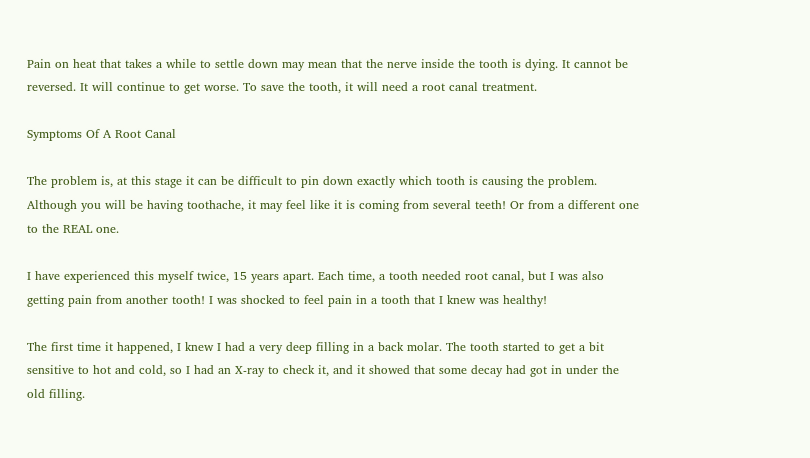Pain on heat that takes a while to settle down may mean that the nerve inside the tooth is dying. It cannot be reversed. It will continue to get worse. To save the tooth, it will need a root canal treatment.

Symptoms Of A Root Canal

The problem is, at this stage it can be difficult to pin down exactly which tooth is causing the problem. Although you will be having toothache, it may feel like it is coming from several teeth! Or from a different one to the REAL one.

I have experienced this myself twice, 15 years apart. Each time, a tooth needed root canal, but I was also getting pain from another tooth! I was shocked to feel pain in a tooth that I knew was healthy!

The first time it happened, I knew I had a very deep filling in a back molar. The tooth started to get a bit sensitive to hot and cold, so I had an X-ray to check it, and it showed that some decay had got in under the old filling.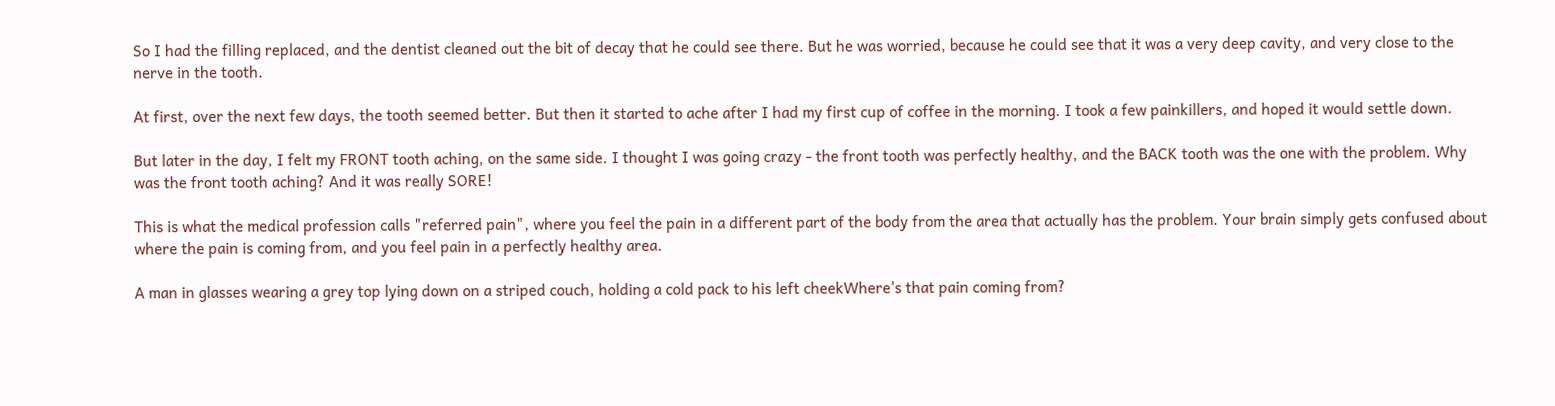So I had the filling replaced, and the dentist cleaned out the bit of decay that he could see there. But he was worried, because he could see that it was a very deep cavity, and very close to the nerve in the tooth.

At first, over the next few days, the tooth seemed better. But then it started to ache after I had my first cup of coffee in the morning. I took a few painkillers, and hoped it would settle down.

But later in the day, I felt my FRONT tooth aching, on the same side. I thought I was going crazy - the front tooth was perfectly healthy, and the BACK tooth was the one with the problem. Why was the front tooth aching? And it was really SORE!

This is what the medical profession calls "referred pain", where you feel the pain in a different part of the body from the area that actually has the problem. Your brain simply gets confused about where the pain is coming from, and you feel pain in a perfectly healthy area.

A man in glasses wearing a grey top lying down on a striped couch, holding a cold pack to his left cheekWhere's that pain coming from?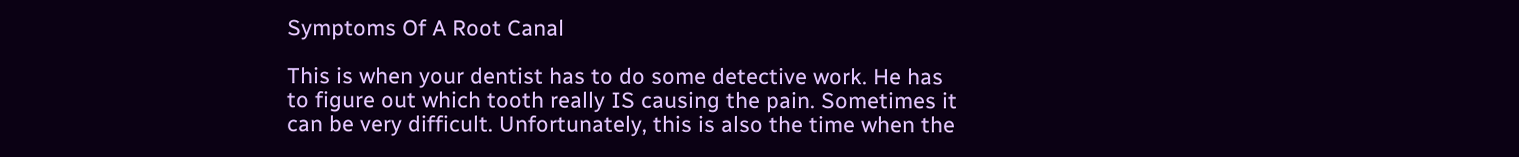Symptoms Of A Root Canal

This is when your dentist has to do some detective work. He has to figure out which tooth really IS causing the pain. Sometimes it can be very difficult. Unfortunately, this is also the time when the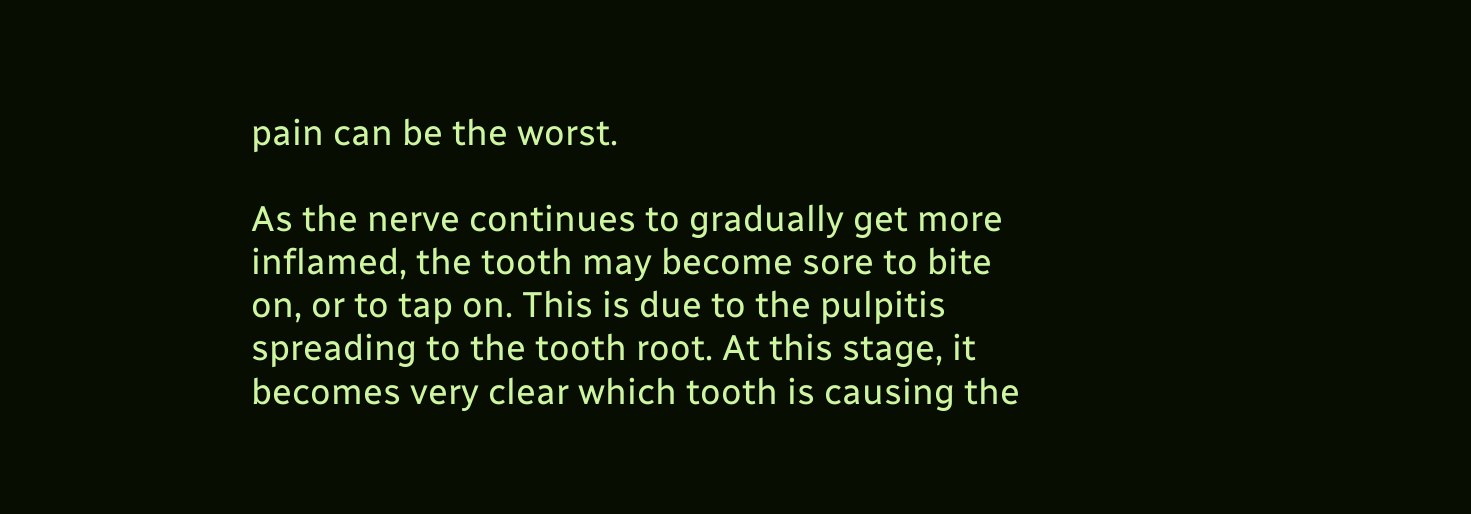pain can be the worst.

As the nerve continues to gradually get more inflamed, the tooth may become sore to bite on, or to tap on. This is due to the pulpitis spreading to the tooth root. At this stage, it becomes very clear which tooth is causing the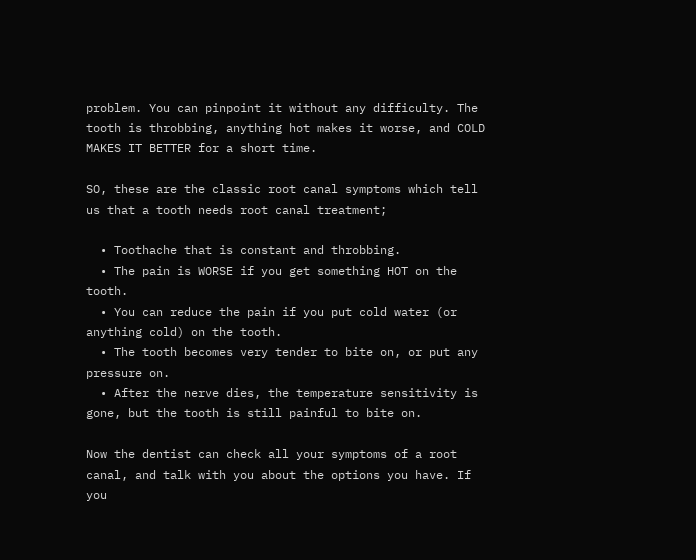problem. You can pinpoint it without any difficulty. The tooth is throbbing, anything hot makes it worse, and COLD MAKES IT BETTER for a short time.

SO, these are the classic root canal symptoms which tell us that a tooth needs root canal treatment;

  • Toothache that is constant and throbbing.
  • The pain is WORSE if you get something HOT on the tooth.
  • You can reduce the pain if you put cold water (or anything cold) on the tooth.
  • The tooth becomes very tender to bite on, or put any pressure on.
  • After the nerve dies, the temperature sensitivity is gone, but the tooth is still painful to bite on.

Now the dentist can check all your symptoms of a root canal, and talk with you about the options you have. If you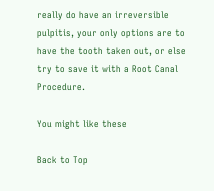really do have an irreversible pulpitis, your only options are to have the tooth taken out, or else try to save it with a Root Canal Procedure.

You might like these

Back to Top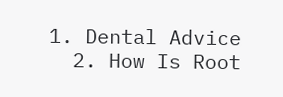1. Dental Advice
  2. How Is Root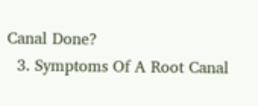Canal Done?
  3. Symptoms Of A Root Canal